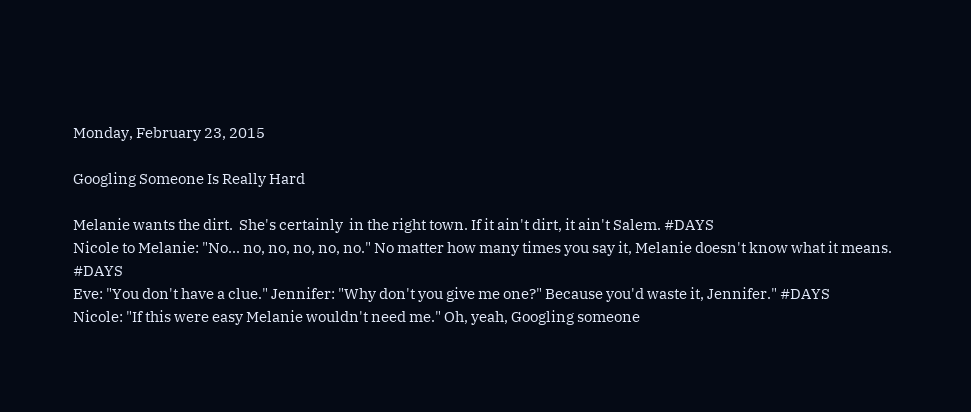Monday, February 23, 2015

Googling Someone Is Really Hard

Melanie wants the dirt.  She's certainly  in the right town. If it ain't dirt, it ain't Salem. #DAYS
Nicole to Melanie: "No... no, no, no, no, no." No matter how many times you say it, Melanie doesn't know what it means. #DAYS
Eve: "You don't have a clue." Jennifer: "Why don't you give me one?" Because you'd waste it, Jennifer." #DAYS
Nicole: "If this were easy Melanie wouldn't need me." Oh, yeah, Googling someone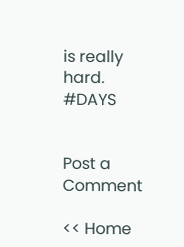is really hard. #DAYS


Post a Comment

<< Home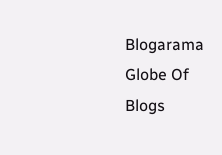Blogarama     Globe Of Blogs